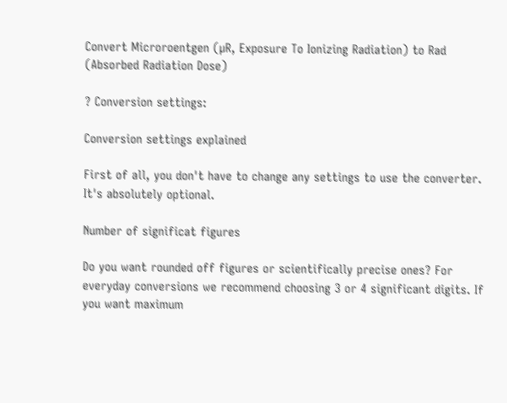Convert Microroentgen (µR, Exposure To Ionizing Radiation) to Rad (Absorbed Radiation Dose)

? Conversion settings:

Conversion settings explained

First of all, you don't have to change any settings to use the converter. It's absolutely optional.

Number of significat figures

Do you want rounded off figures or scientifically precise ones? For everyday conversions we recommend choosing 3 or 4 significant digits. If you want maximum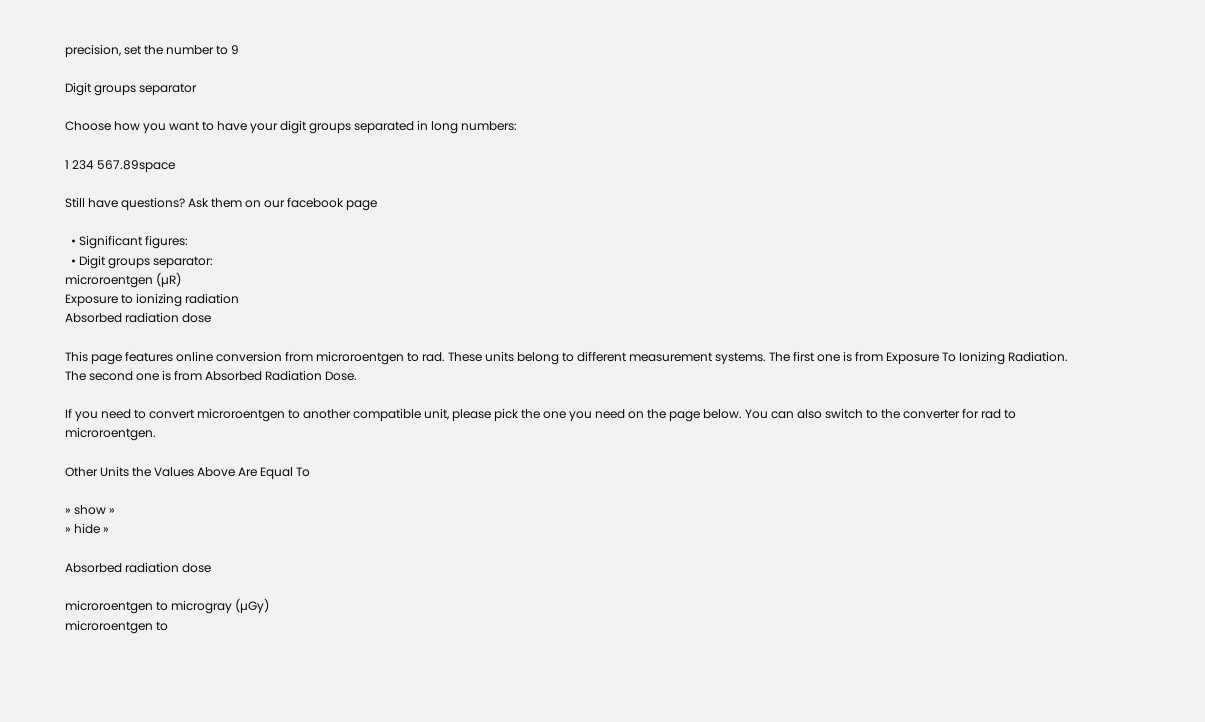precision, set the number to 9

Digit groups separator

Choose how you want to have your digit groups separated in long numbers:

1 234 567.89space

Still have questions? Ask them on our facebook page

  • Significant figures:
  • Digit groups separator:
microroentgen (µR)
Exposure to ionizing radiation
Absorbed radiation dose

This page features online conversion from microroentgen to rad. These units belong to different measurement systems. The first one is from Exposure To Ionizing Radiation. The second one is from Absorbed Radiation Dose.

If you need to convert microroentgen to another compatible unit, please pick the one you need on the page below. You can also switch to the converter for rad to microroentgen.

Other Units the Values Above Are Equal To

» show »
» hide »

Absorbed radiation dose

microroentgen to microgray (µGy)
microroentgen to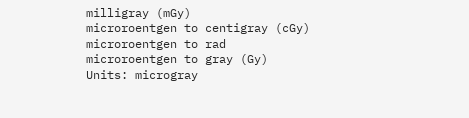milligray (mGy)
microroentgen to centigray (cGy)
microroentgen to rad
microroentgen to gray (Gy)
Units: microgray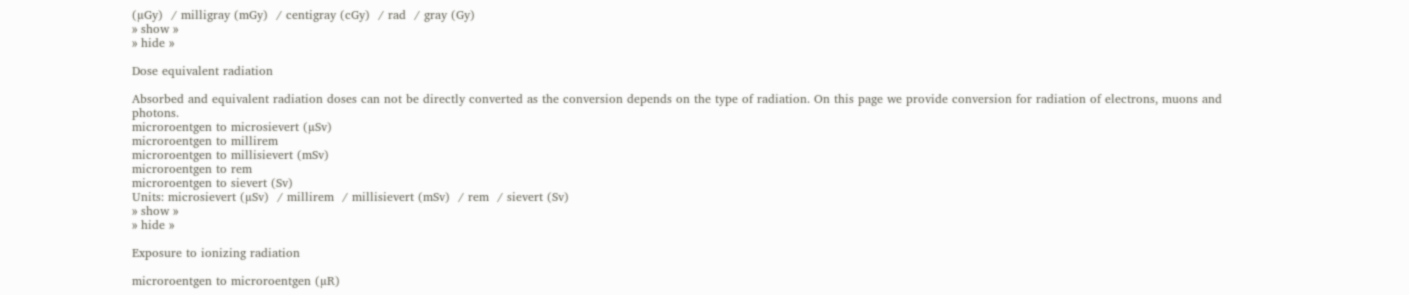(µGy)  / milligray (mGy)  / centigray (cGy)  / rad  / gray (Gy)
» show »
» hide »

Dose equivalent radiation

Absorbed and equivalent radiation doses can not be directly converted as the conversion depends on the type of radiation. On this page we provide conversion for radiation of electrons, muons and photons.
microroentgen to microsievert (µSv)
microroentgen to millirem
microroentgen to millisievert (mSv)
microroentgen to rem
microroentgen to sievert (Sv)
Units: microsievert (µSv)  / millirem  / millisievert (mSv)  / rem  / sievert (Sv)
» show »
» hide »

Exposure to ionizing radiation

microroentgen to microroentgen (µR)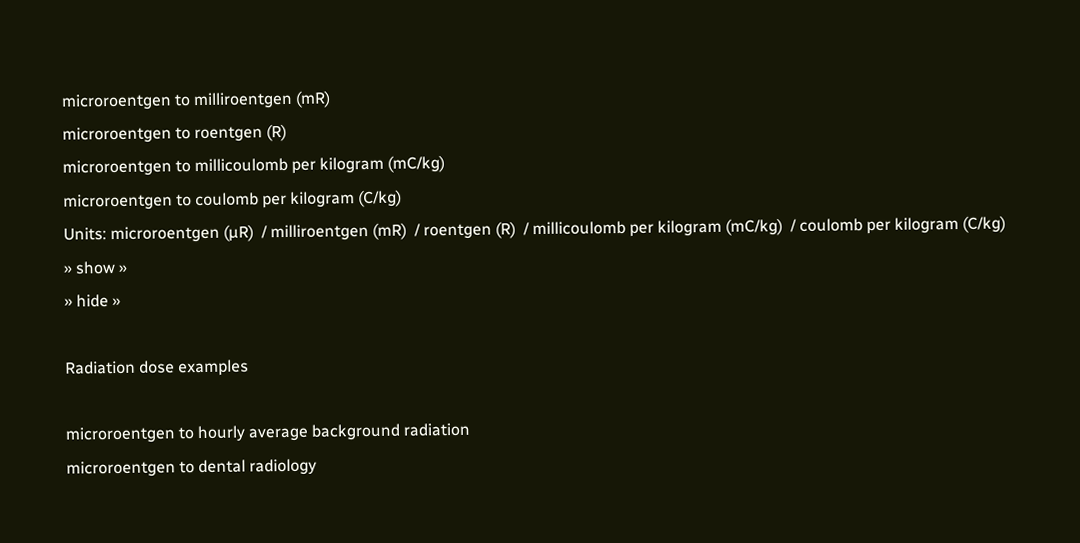microroentgen to milliroentgen (mR)
microroentgen to roentgen (R)
microroentgen to millicoulomb per kilogram (mC/kg)
microroentgen to coulomb per kilogram (C/kg)
Units: microroentgen (µR)  / milliroentgen (mR)  / roentgen (R)  / millicoulomb per kilogram (mC/kg)  / coulomb per kilogram (C/kg)
» show »
» hide »

Radiation dose examples

microroentgen to hourly average background radiation
microroentgen to dental radiology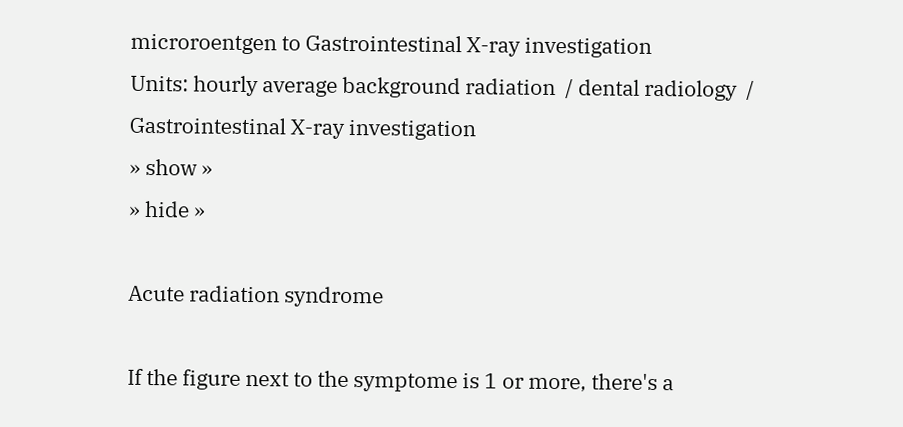microroentgen to Gastrointestinal X-ray investigation
Units: hourly average background radiation  / dental radiology  / Gastrointestinal X-ray investigation
» show »
» hide »

Acute radiation syndrome

If the figure next to the symptome is 1 or more, there's a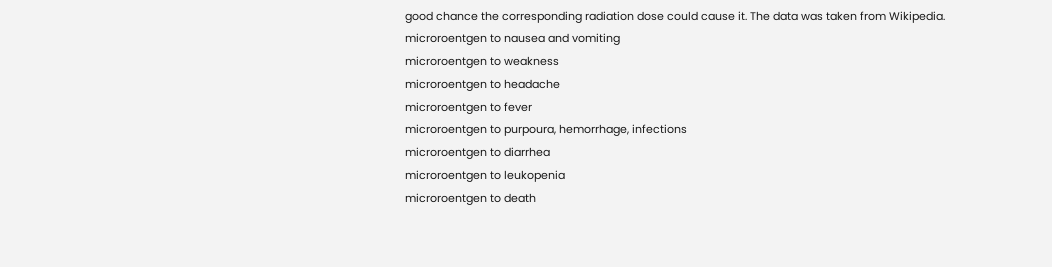good chance the corresponding radiation dose could cause it. The data was taken from Wikipedia.
microroentgen to nausea and vomiting
microroentgen to weakness
microroentgen to headache
microroentgen to fever
microroentgen to purpoura, hemorrhage, infections
microroentgen to diarrhea
microroentgen to leukopenia
microroentgen to death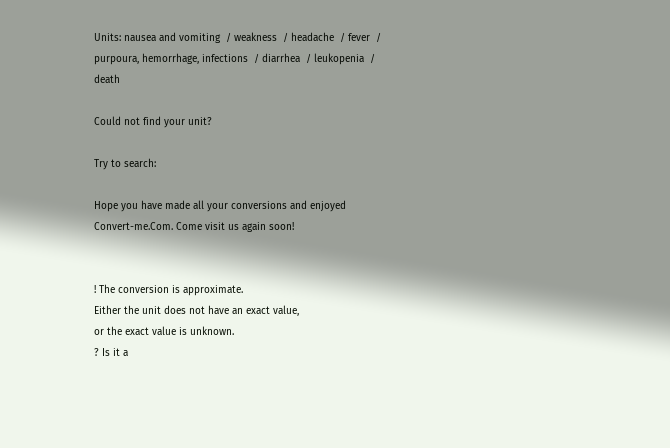Units: nausea and vomiting  / weakness  / headache  / fever  / purpoura, hemorrhage, infections  / diarrhea  / leukopenia  / death

Could not find your unit?

Try to search:

Hope you have made all your conversions and enjoyed Convert-me.Com. Come visit us again soon!


! The conversion is approximate.
Either the unit does not have an exact value,
or the exact value is unknown.
? Is it a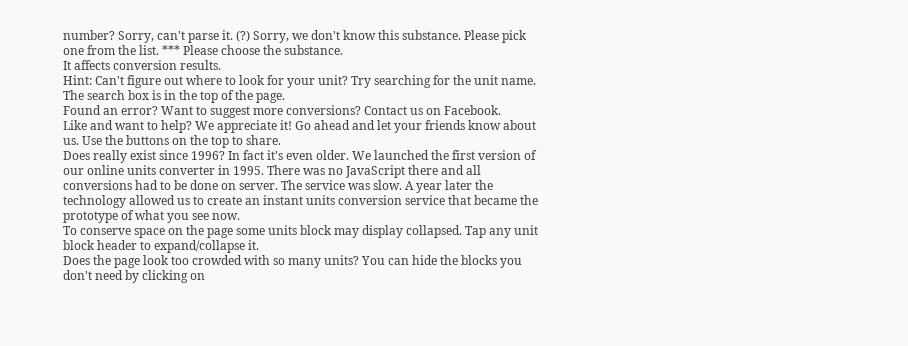number? Sorry, can't parse it. (?) Sorry, we don't know this substance. Please pick one from the list. *** Please choose the substance.
It affects conversion results.
Hint: Can't figure out where to look for your unit? Try searching for the unit name. The search box is in the top of the page.
Found an error? Want to suggest more conversions? Contact us on Facebook.
Like and want to help? We appreciate it! Go ahead and let your friends know about us. Use the buttons on the top to share.
Does really exist since 1996? In fact it's even older. We launched the first version of our online units converter in 1995. There was no JavaScript there and all conversions had to be done on server. The service was slow. A year later the technology allowed us to create an instant units conversion service that became the prototype of what you see now.
To conserve space on the page some units block may display collapsed. Tap any unit block header to expand/collapse it.
Does the page look too crowded with so many units? You can hide the blocks you don't need by clicking on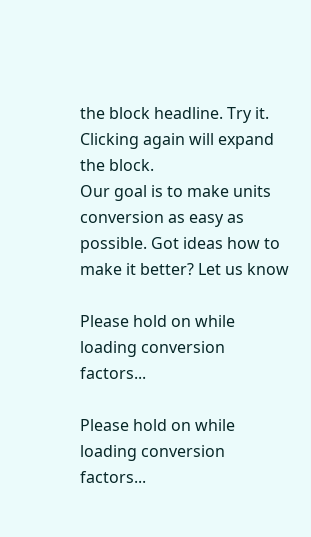the block headline. Try it. Clicking again will expand the block.
Our goal is to make units conversion as easy as possible. Got ideas how to make it better? Let us know

Please hold on while loading conversion factors...

Please hold on while loading conversion factors...